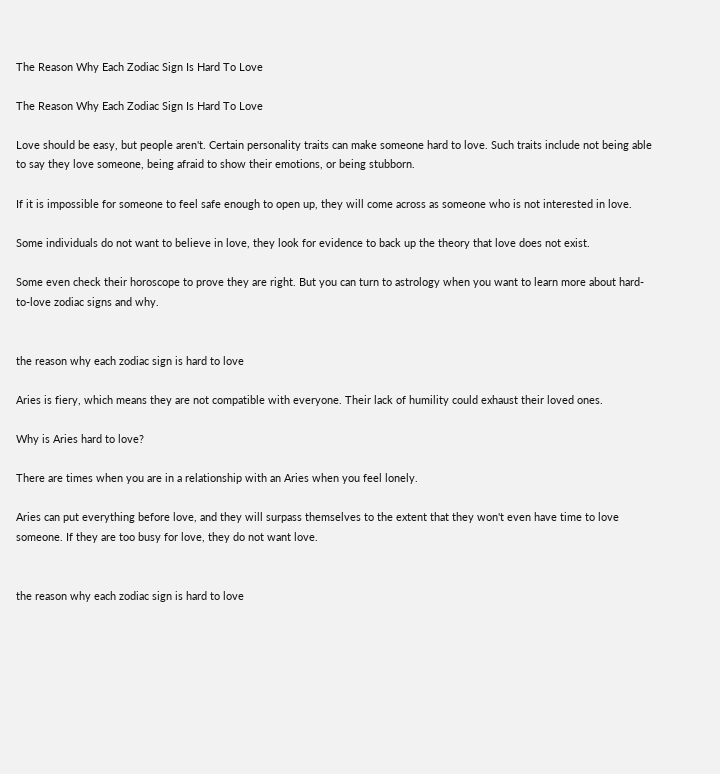The Reason Why Each Zodiac Sign Is Hard To Love

The Reason Why Each Zodiac Sign Is Hard To Love

Love should be easy, but people aren't. Certain personality traits can make someone hard to love. Such traits include not being able to say they love someone, being afraid to show their emotions, or being stubborn.

If it is impossible for someone to feel safe enough to open up, they will come across as someone who is not interested in love.

Some individuals do not want to believe in love, they look for evidence to back up the theory that love does not exist.

Some even check their horoscope to prove they are right. But you can turn to astrology when you want to learn more about hard-to-love zodiac signs and why.


the reason why each zodiac sign is hard to love

Aries is fiery, which means they are not compatible with everyone. Their lack of humility could exhaust their loved ones.

Why is Aries hard to love?

There are times when you are in a relationship with an Aries when you feel lonely.

Aries can put everything before love, and they will surpass themselves to the extent that they won't even have time to love someone. If they are too busy for love, they do not want love.


the reason why each zodiac sign is hard to love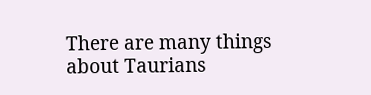There are many things about Taurians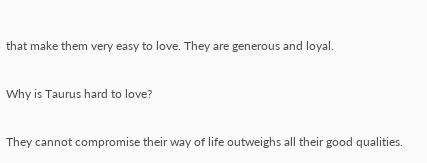that make them very easy to love. They are generous and loyal.

Why is Taurus hard to love?

They cannot compromise their way of life outweighs all their good qualities.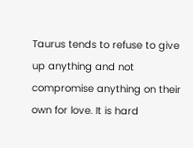Taurus tends to refuse to give up anything and not compromise anything on their own for love. It is hard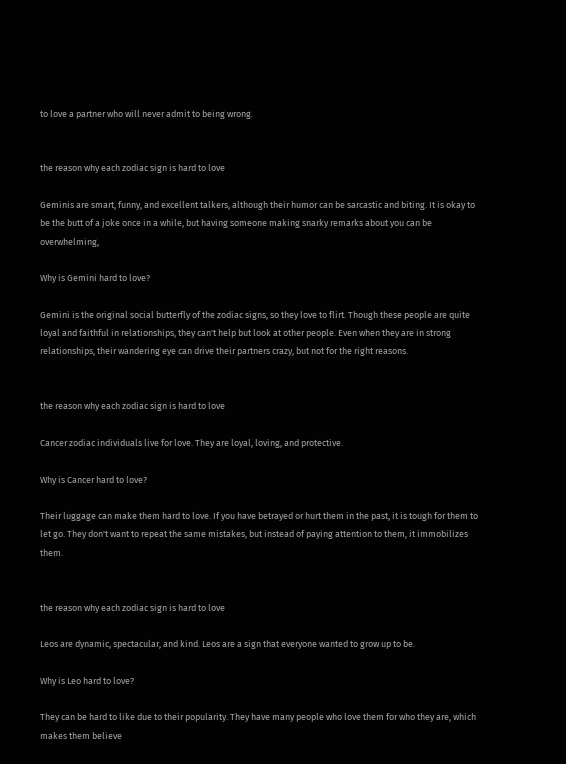to love a partner who will never admit to being wrong.


the reason why each zodiac sign is hard to love

Geminis are smart, funny, and excellent talkers, although their humor can be sarcastic and biting. It is okay to be the butt of a joke once in a while, but having someone making snarky remarks about you can be overwhelming,

Why is Gemini hard to love?

Gemini is the original social butterfly of the zodiac signs, so they love to flirt. Though these people are quite loyal and faithful in relationships, they can't help but look at other people. Even when they are in strong relationships, their wandering eye can drive their partners crazy, but not for the right reasons.


the reason why each zodiac sign is hard to love

Cancer zodiac individuals live for love. They are loyal, loving, and protective.

Why is Cancer hard to love?

Their luggage can make them hard to love. If you have betrayed or hurt them in the past, it is tough for them to let go. They don't want to repeat the same mistakes, but instead of paying attention to them, it immobilizes them.


the reason why each zodiac sign is hard to love

Leos are dynamic, spectacular, and kind. Leos are a sign that everyone wanted to grow up to be.

Why is Leo hard to love?

They can be hard to like due to their popularity. They have many people who love them for who they are, which makes them believe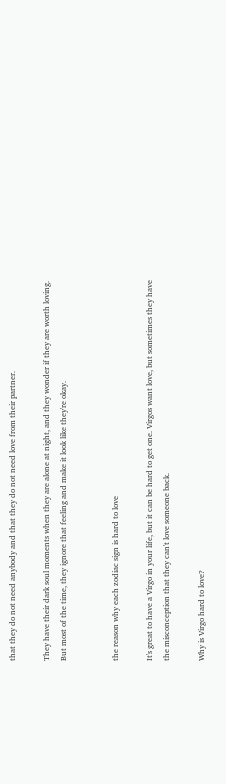that they do not need anybody and that they do not need love from their partner.

They have their dark soul moments when they are alone at night, and they wonder if they are worth loving. But most of the time, they ignore that feeling and make it look like they're okay.


the reason why each zodiac sign is hard to love

It's great to have a Virgo in your life, but it can be hard to get one. Virgos want love, but sometimes they have the misconception that they can't love someone back.

Why is Virgo hard to love?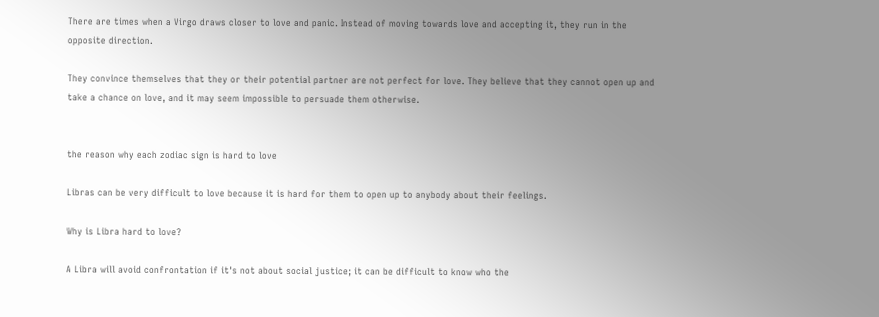There are times when a Virgo draws closer to love and panic. Instead of moving towards love and accepting it, they run in the opposite direction.

They convince themselves that they or their potential partner are not perfect for love. They believe that they cannot open up and take a chance on love, and it may seem impossible to persuade them otherwise.


the reason why each zodiac sign is hard to love

Libras can be very difficult to love because it is hard for them to open up to anybody about their feelings.

Why is Libra hard to love?

A Libra will avoid confrontation if it's not about social justice; it can be difficult to know who the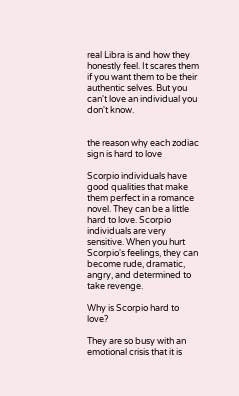real Libra is and how they honestly feel. It scares them if you want them to be their authentic selves. But you can't love an individual you don't know.


the reason why each zodiac sign is hard to love

Scorpio individuals have good qualities that make them perfect in a romance novel. They can be a little hard to love. Scorpio individuals are very sensitive. When you hurt Scorpio's feelings, they can become rude, dramatic, angry, and determined to take revenge.

Why is Scorpio hard to love?

They are so busy with an emotional crisis that it is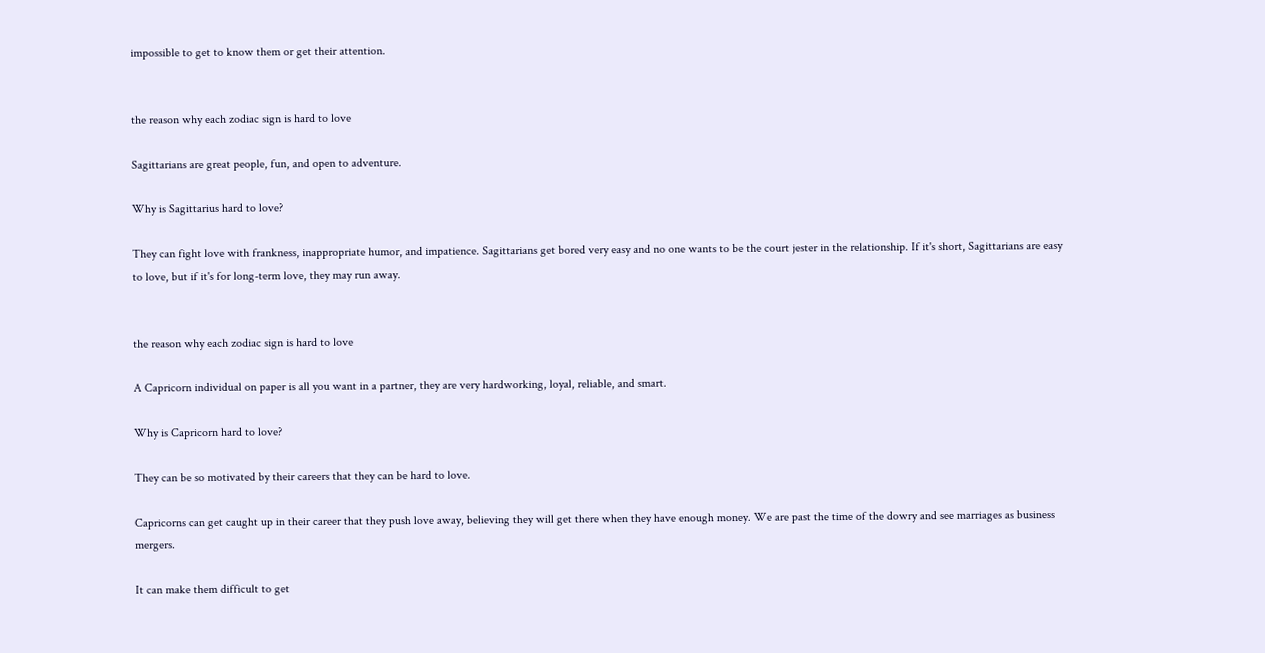impossible to get to know them or get their attention.


the reason why each zodiac sign is hard to love

Sagittarians are great people, fun, and open to adventure.

Why is Sagittarius hard to love?

They can fight love with frankness, inappropriate humor, and impatience. Sagittarians get bored very easy and no one wants to be the court jester in the relationship. If it's short, Sagittarians are easy to love, but if it's for long-term love, they may run away.


the reason why each zodiac sign is hard to love

A Capricorn individual on paper is all you want in a partner, they are very hardworking, loyal, reliable, and smart.

Why is Capricorn hard to love?

They can be so motivated by their careers that they can be hard to love.

Capricorns can get caught up in their career that they push love away, believing they will get there when they have enough money. We are past the time of the dowry and see marriages as business mergers.

It can make them difficult to get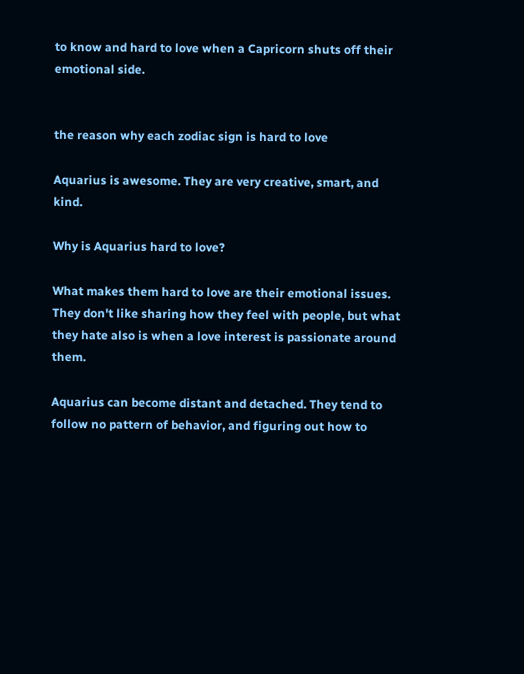to know and hard to love when a Capricorn shuts off their emotional side.


the reason why each zodiac sign is hard to love

Aquarius is awesome. They are very creative, smart, and kind.

Why is Aquarius hard to love?

What makes them hard to love are their emotional issues. They don't like sharing how they feel with people, but what they hate also is when a love interest is passionate around them.

Aquarius can become distant and detached. They tend to follow no pattern of behavior, and figuring out how to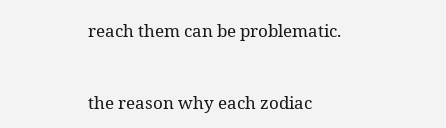reach them can be problematic.


the reason why each zodiac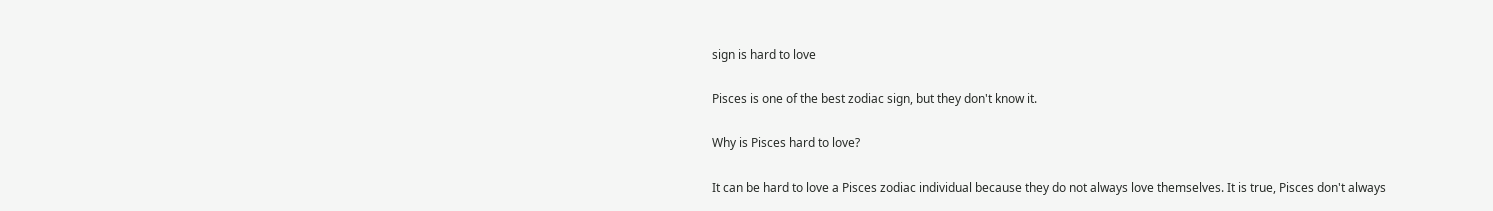sign is hard to love

Pisces is one of the best zodiac sign, but they don't know it.

Why is Pisces hard to love?

It can be hard to love a Pisces zodiac individual because they do not always love themselves. It is true, Pisces don't always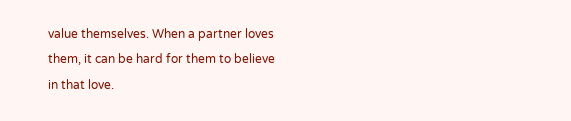value themselves. When a partner loves them, it can be hard for them to believe in that love.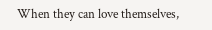When they can love themselves,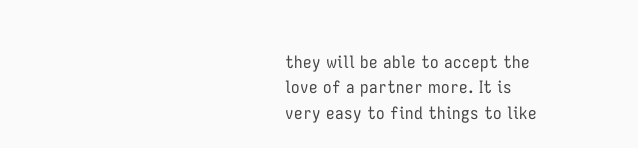they will be able to accept the love of a partner more. It is very easy to find things to like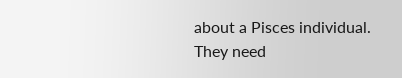about a Pisces individual. They need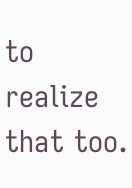to realize that too.